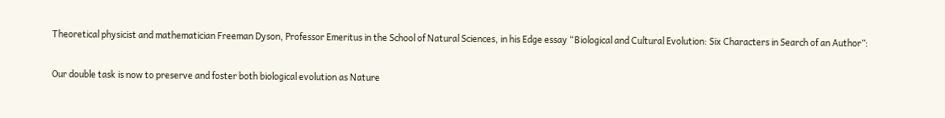Theoretical physicist and mathematician Freeman Dyson, Professor Emeritus in the School of Natural Sciences, in his Edge essay “Biological and Cultural Evolution: Six Characters in Search of an Author”:

Our double task is now to preserve and foster both biological evolution as Nature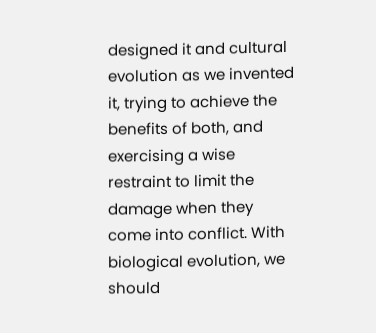designed it and cultural evolution as we invented it, trying to achieve the benefits of both, and exercising a wise restraint to limit the damage when they come into conflict. With biological evolution, we should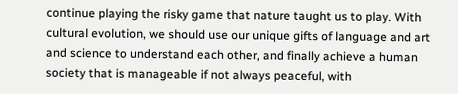continue playing the risky game that nature taught us to play. With cultural evolution, we should use our unique gifts of language and art and science to understand each other, and finally achieve a human society that is manageable if not always peaceful, with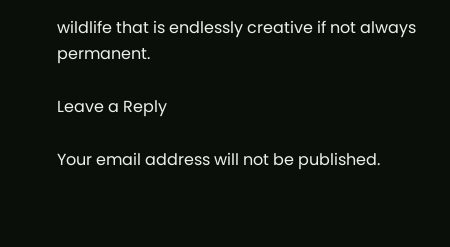wildlife that is endlessly creative if not always permanent.

Leave a Reply

Your email address will not be published.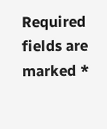Required fields are marked *